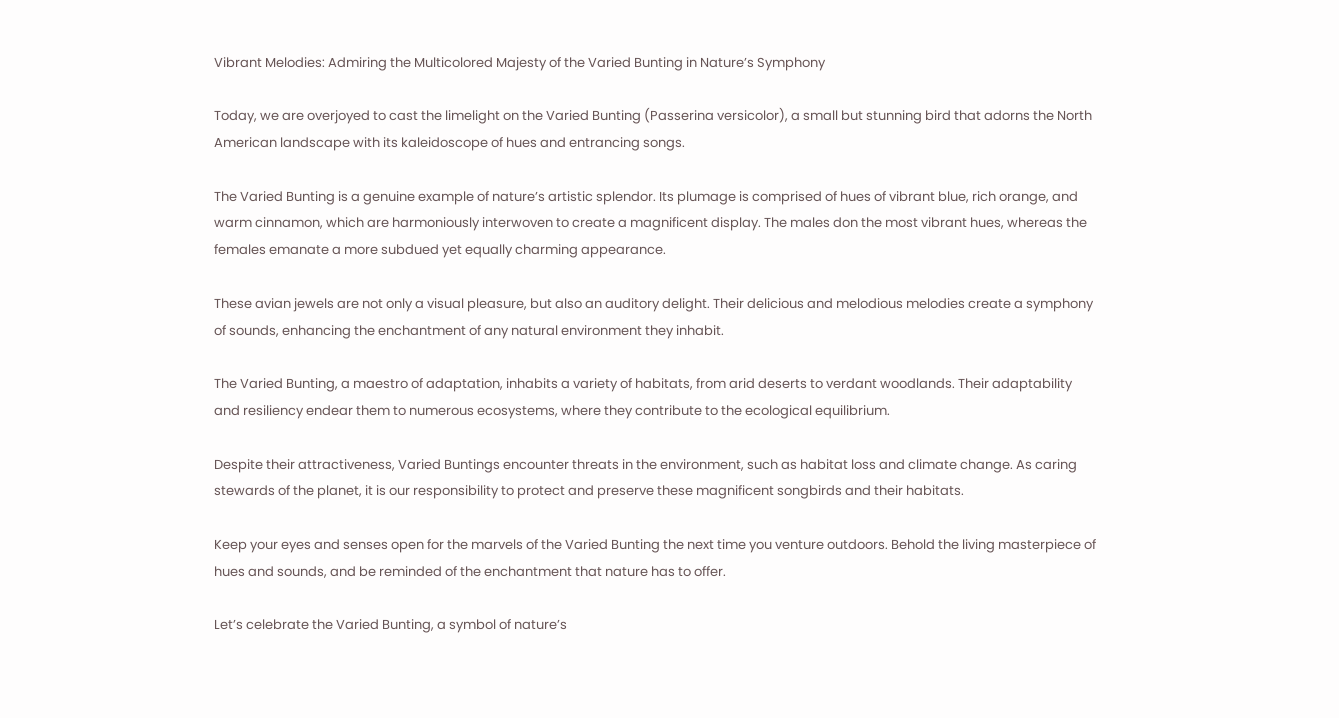Vibrant Melodies: Admiring the Multicolored Majesty of the Varied Bunting in Nature’s Symphony

Today, we are overjoyed to cast the limelight on the Varied Bunting (Passerina versicolor), a small but stunning bird that adorns the North American landscape with its kaleidoscope of hues and entrancing songs.

The Varied Bunting is a genuine example of nature’s artistic splendor. Its plumage is comprised of hues of vibrant blue, rich orange, and warm cinnamon, which are harmoniously interwoven to create a magnificent display. The males don the most vibrant hues, whereas the females emanate a more subdued yet equally charming appearance.

These avian jewels are not only a visual pleasure, but also an auditory delight. Their delicious and melodious melodies create a symphony of sounds, enhancing the enchantment of any natural environment they inhabit.

The Varied Bunting, a maestro of adaptation, inhabits a variety of habitats, from arid deserts to verdant woodlands. Their adaptability and resiliency endear them to numerous ecosystems, where they contribute to the ecological equilibrium.

Despite their attractiveness, Varied Buntings encounter threats in the environment, such as habitat loss and climate change. As caring stewards of the planet, it is our responsibility to protect and preserve these magnificent songbirds and their habitats.

Keep your eyes and senses open for the marvels of the Varied Bunting the next time you venture outdoors. Behold the living masterpiece of hues and sounds, and be reminded of the enchantment that nature has to offer.

Let’s celebrate the Varied Bunting, a symbol of nature’s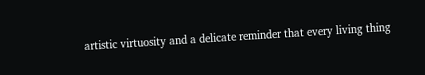artistic virtuosity and a delicate reminder that every living thing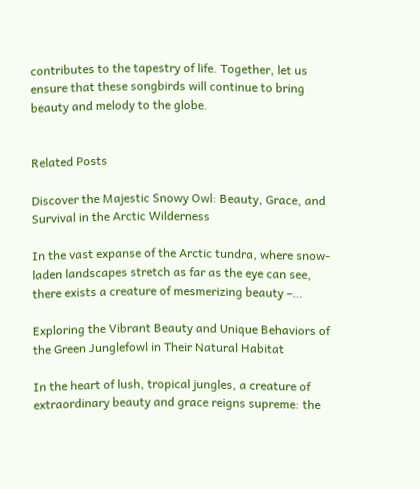contributes to the tapestry of life. Together, let us ensure that these songbirds will continue to bring beauty and melody to the globe.


Related Posts

Discover the Majestic Snowy Owl: Beauty, Grace, and Survival in the Arctic Wilderness

In the vast expanse of the Arctic tundra, where snow-laden landscapes stretch as far as the eye can see, there exists a creature of mesmerizing beauty –…

Exploring the Vibrant Beauty and Unique Behaviors of the Green Junglefowl in Their Natural Habitat

In the heart of lush, tropical jungles, a creature of extraordinary beauty and grace reigns supreme: the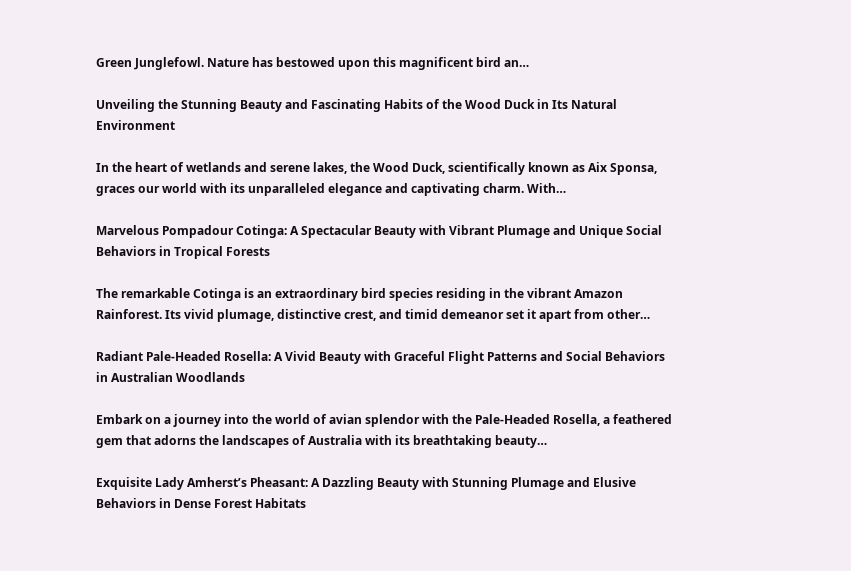Green Junglefowl. Nature has bestowed upon this magnificent bird an…

Unveiling the Stunning Beauty and Fascinating Habits of the Wood Duck in Its Natural Environment

In the heart of wetlands and serene lakes, the Wood Duck, scientifically known as Aix Sponsa, graces our world with its unparalleled elegance and captivating charm. With…

Marvelous Pompadour Cotinga: A Spectacular Beauty with Vibrant Plumage and Unique Social Behaviors in Tropical Forests

The remarkable Cotinga is an extraordinary bird species residing in the vibrant Amazon Rainforest. Its vivid plumage, distinctive crest, and timid demeanor set it apart from other…

Radiant Pale-Headed Rosella: A Vivid Beauty with Graceful Flight Patterns and Social Behaviors in Australian Woodlands

Embark on a journey into the world of avian splendor with the Pale-Headed Rosella, a feathered gem that adorns the landscapes of Australia with its breathtaking beauty…

Exquisite Lady Amherst’s Pheasant: A Dazzling Beauty with Stunning Plumage and Elusive Behaviors in Dense Forest Habitats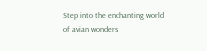Step into the enchanting world of avian wonders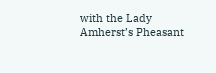with the Lady Amherst’s Pheasant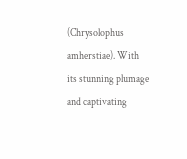(Chrysolophus amherstiae). With its stunning plumage and captivating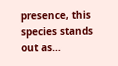presence, this species stands out as…